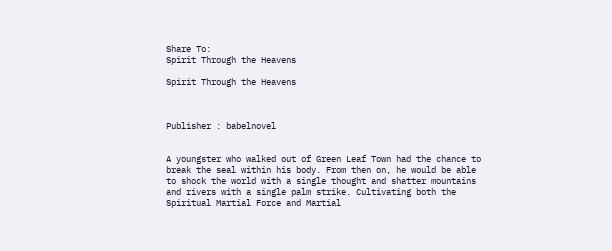Share To:
Spirit Through the Heavens

Spirit Through the Heavens



Publisher : babelnovel


A youngster who walked out of Green Leaf Town had the chance to break the seal within his body. From then on, he would be able to shock the world with a single thought and shatter mountains and rivers with a single palm strike. Cultivating both the Spiritual Martial Force and Martial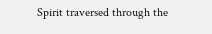Spirit traversed through the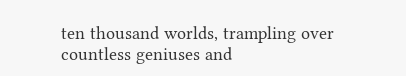ten thousand worlds, trampling over countless geniuses and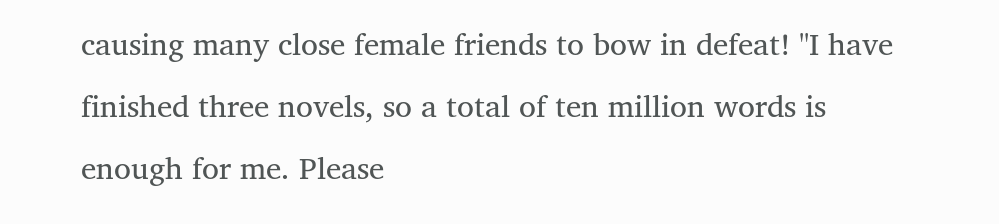causing many close female friends to bow in defeat! "I have finished three novels, so a total of ten million words is enough for me. Please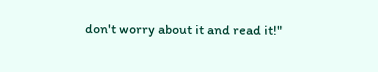don't worry about it and read it!"